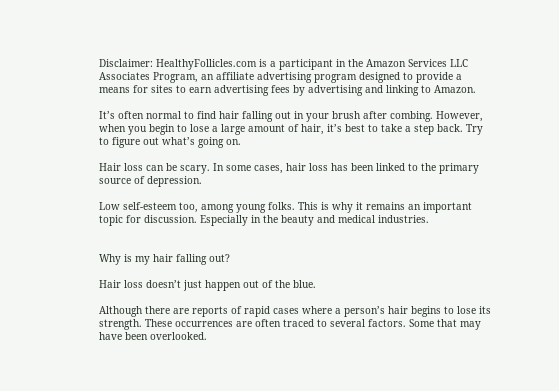Disclaimer: HealthyFollicles.com is a participant in the Amazon Services LLC Associates Program, an affiliate advertising program designed to provide a means for sites to earn advertising fees by advertising and linking to Amazon.

It’s often normal to find hair falling out in your brush after combing. However, when you begin to lose a large amount of hair, it’s best to take a step back. Try to figure out what’s going on.

Hair loss can be scary. In some cases, hair loss has been linked to the primary source of depression.

Low self-esteem too, among young folks. This is why it remains an important topic for discussion. Especially in the beauty and medical industries.


Why is my hair falling out?

Hair loss doesn’t just happen out of the blue.

Although there are reports of rapid cases where a person’s hair begins to lose its strength. These occurrences are often traced to several factors. Some that may have been overlooked.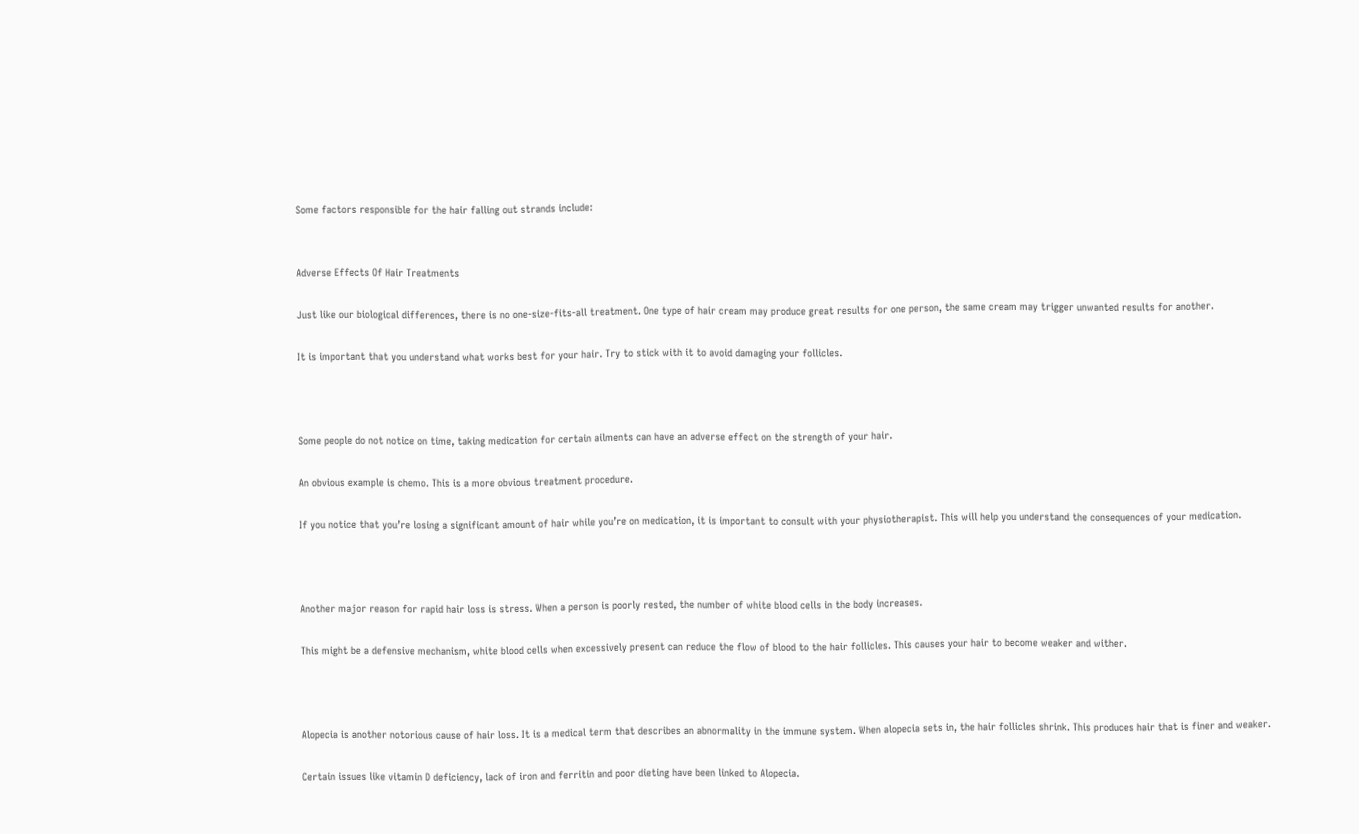Some factors responsible for the hair falling out strands include:


Adverse Effects Of Hair Treatments

Just like our biological differences, there is no one-size-fits-all treatment. One type of hair cream may produce great results for one person, the same cream may trigger unwanted results for another.

It is important that you understand what works best for your hair. Try to stick with it to avoid damaging your follicles.



Some people do not notice on time, taking medication for certain ailments can have an adverse effect on the strength of your hair.

An obvious example is chemo. This is a more obvious treatment procedure.

If you notice that you’re losing a significant amount of hair while you’re on medication, it is important to consult with your physiotherapist. This will help you understand the consequences of your medication.



Another major reason for rapid hair loss is stress. When a person is poorly rested, the number of white blood cells in the body increases.

This might be a defensive mechanism, white blood cells when excessively present can reduce the flow of blood to the hair follicles. This causes your hair to become weaker and wither.



Alopecia is another notorious cause of hair loss. It is a medical term that describes an abnormality in the immune system. When alopecia sets in, the hair follicles shrink. This produces hair that is finer and weaker.

Certain issues like vitamin D deficiency, lack of iron and ferritin and poor dieting have been linked to Alopecia.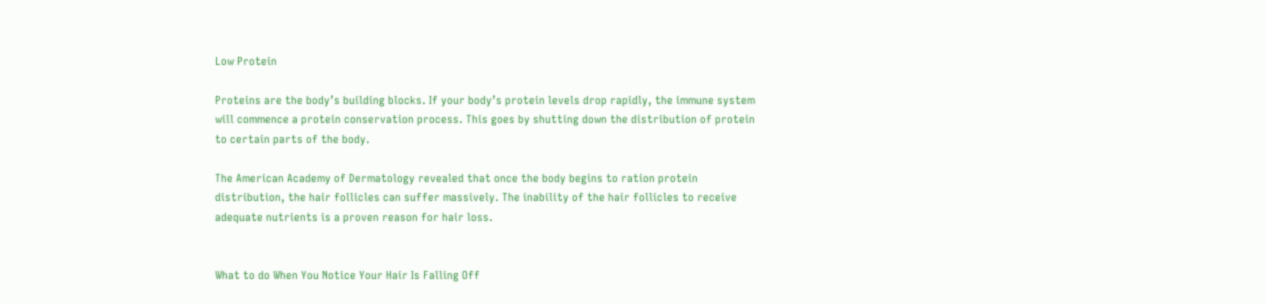Low Protein

Proteins are the body’s building blocks. If your body’s protein levels drop rapidly, the immune system will commence a protein conservation process. This goes by shutting down the distribution of protein to certain parts of the body.

The American Academy of Dermatology revealed that once the body begins to ration protein distribution, the hair follicles can suffer massively. The inability of the hair follicles to receive adequate nutrients is a proven reason for hair loss.


What to do When You Notice Your Hair Is Falling Off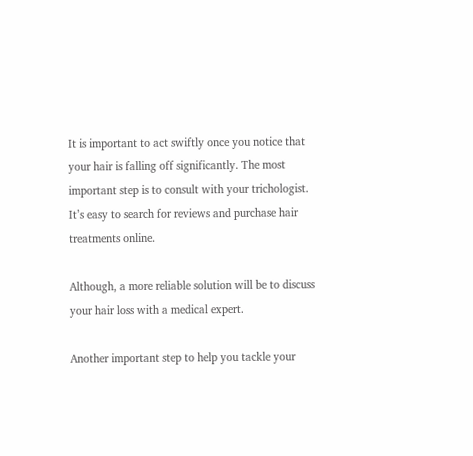It is important to act swiftly once you notice that your hair is falling off significantly. The most important step is to consult with your trichologist. It’s easy to search for reviews and purchase hair treatments online.

Although, a more reliable solution will be to discuss your hair loss with a medical expert.

Another important step to help you tackle your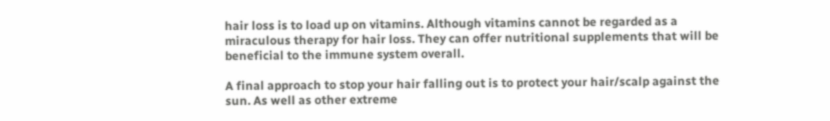hair loss is to load up on vitamins. Although vitamins cannot be regarded as a miraculous therapy for hair loss. They can offer nutritional supplements that will be beneficial to the immune system overall.

A final approach to stop your hair falling out is to protect your hair/scalp against the sun. As well as other extreme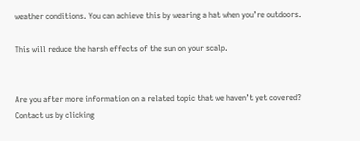weather conditions. You can achieve this by wearing a hat when you’re outdoors.

This will reduce the harsh effects of the sun on your scalp.


Are you after more information on a related topic that we haven’t yet covered? Contact us by clicking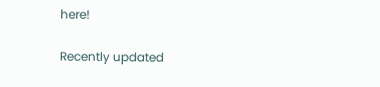here!

Recently updated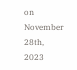on November 28th, 2023